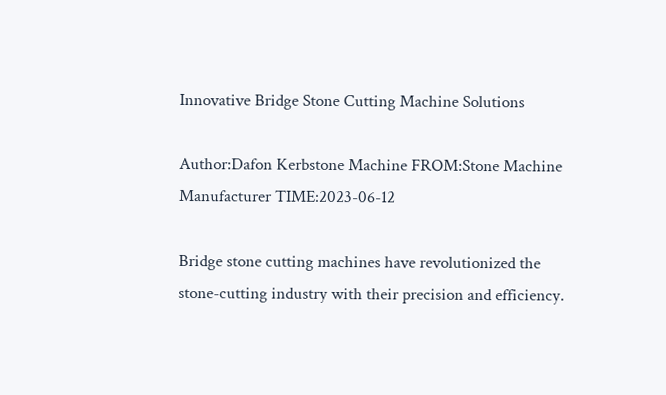Innovative Bridge Stone Cutting Machine Solutions

Author:Dafon Kerbstone Machine FROM:Stone Machine Manufacturer TIME:2023-06-12

Bridge stone cutting machines have revolutionized the stone-cutting industry with their precision and efficiency.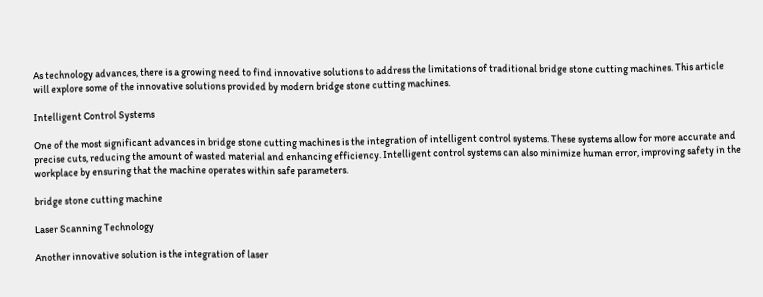As technology advances, there is a growing need to find innovative solutions to address the limitations of traditional bridge stone cutting machines. This article will explore some of the innovative solutions provided by modern bridge stone cutting machines.

Intelligent Control Systems

One of the most significant advances in bridge stone cutting machines is the integration of intelligent control systems. These systems allow for more accurate and precise cuts, reducing the amount of wasted material and enhancing efficiency. Intelligent control systems can also minimize human error, improving safety in the workplace by ensuring that the machine operates within safe parameters.

bridge stone cutting machine

Laser Scanning Technology

Another innovative solution is the integration of laser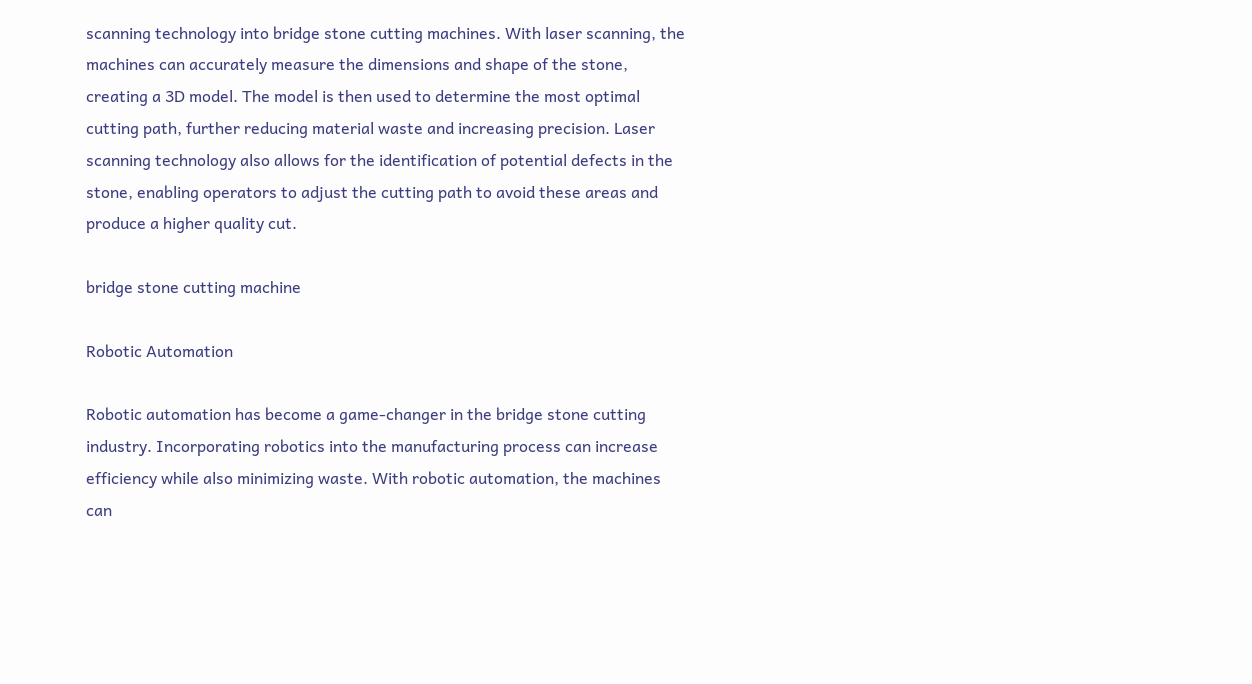scanning technology into bridge stone cutting machines. With laser scanning, the machines can accurately measure the dimensions and shape of the stone, creating a 3D model. The model is then used to determine the most optimal cutting path, further reducing material waste and increasing precision. Laser scanning technology also allows for the identification of potential defects in the stone, enabling operators to adjust the cutting path to avoid these areas and produce a higher quality cut.

bridge stone cutting machine

Robotic Automation

Robotic automation has become a game-changer in the bridge stone cutting industry. Incorporating robotics into the manufacturing process can increase efficiency while also minimizing waste. With robotic automation, the machines can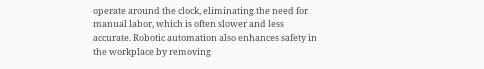operate around the clock, eliminating the need for manual labor, which is often slower and less accurate. Robotic automation also enhances safety in the workplace by removing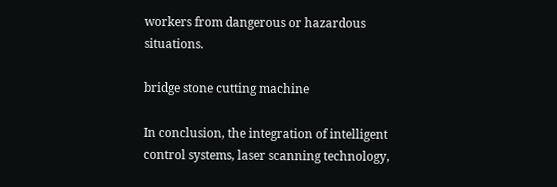workers from dangerous or hazardous situations.

bridge stone cutting machine

In conclusion, the integration of intelligent control systems, laser scanning technology,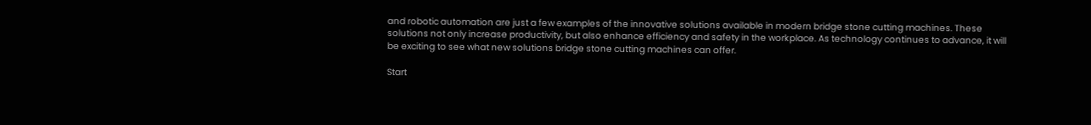and robotic automation are just a few examples of the innovative solutions available in modern bridge stone cutting machines. These solutions not only increase productivity, but also enhance efficiency and safety in the workplace. As technology continues to advance, it will be exciting to see what new solutions bridge stone cutting machines can offer.

Start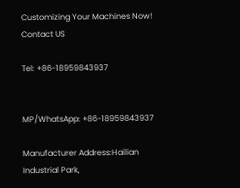Customizing Your Machines Now!
Contact US

Tel: +86-18959843937


MP/WhatsApp: +86-18959843937

Manufacturer Address:Hailian Industrial Park,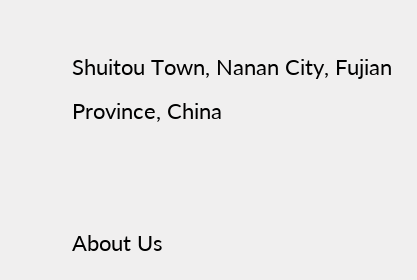Shuitou Town, Nanan City, Fujian Province, China


About Us